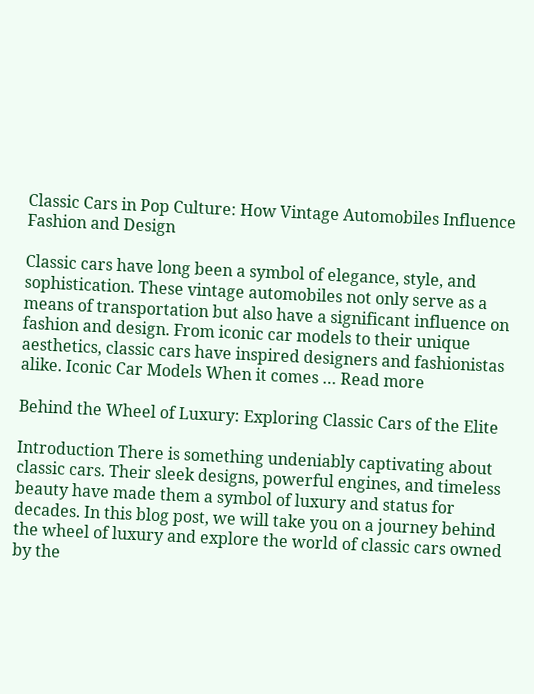Classic Cars in Pop Culture: How Vintage Automobiles Influence Fashion and Design

Classic cars have long been a symbol of elegance, style, and sophistication. These vintage automobiles not only serve as a means of transportation but also have a significant influence on fashion and design. From iconic car models to their unique aesthetics, classic cars have inspired designers and fashionistas alike. Iconic Car Models When it comes … Read more

Behind the Wheel of Luxury: Exploring Classic Cars of the Elite

Introduction There is something undeniably captivating about classic cars. Their sleek designs, powerful engines, and timeless beauty have made them a symbol of luxury and status for decades. In this blog post, we will take you on a journey behind the wheel of luxury and explore the world of classic cars owned by the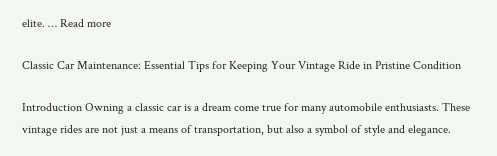elite. … Read more

Classic Car Maintenance: Essential Tips for Keeping Your Vintage Ride in Pristine Condition

Introduction Owning a classic car is a dream come true for many automobile enthusiasts. These vintage rides are not just a means of transportation, but also a symbol of style and elegance.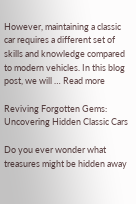However, maintaining a classic car requires a different set of skills and knowledge compared to modern vehicles. In this blog post, we will … Read more

Reviving Forgotten Gems: Uncovering Hidden Classic Cars

Do you ever wonder what treasures might be hidden away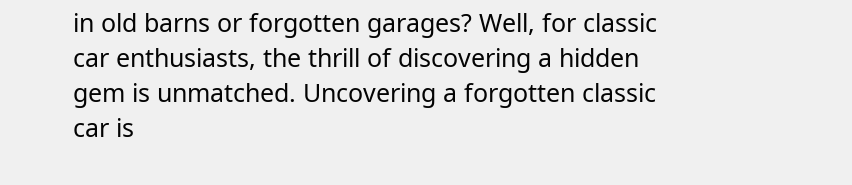in old barns or forgotten garages? Well, for classic car enthusiasts, the thrill of discovering a hidden gem is unmatched. Uncovering a forgotten classic car is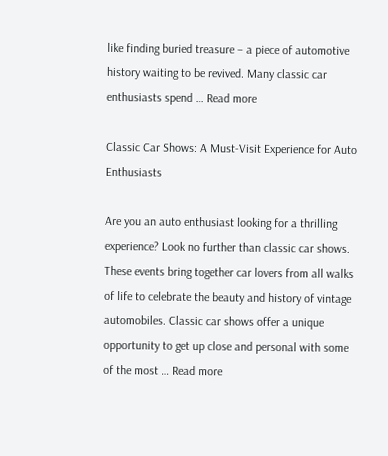like finding buried treasure – a piece of automotive history waiting to be revived. Many classic car enthusiasts spend … Read more

Classic Car Shows: A Must-Visit Experience for Auto Enthusiasts

Are you an auto enthusiast looking for a thrilling experience? Look no further than classic car shows. These events bring together car lovers from all walks of life to celebrate the beauty and history of vintage automobiles. Classic car shows offer a unique opportunity to get up close and personal with some of the most … Read more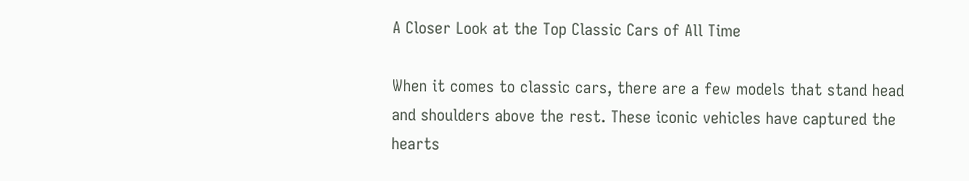A Closer Look at the Top Classic Cars of All Time

When it comes to classic cars, there are a few models that stand head and shoulders above the rest. These iconic vehicles have captured the hearts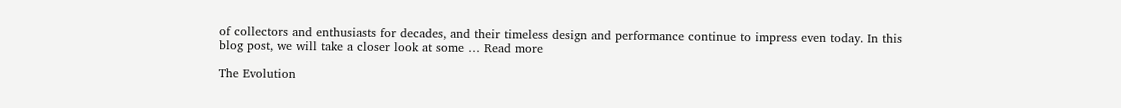of collectors and enthusiasts for decades, and their timeless design and performance continue to impress even today. In this blog post, we will take a closer look at some … Read more

The Evolution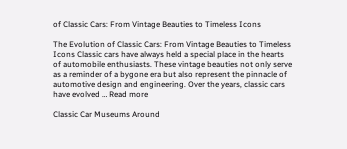of Classic Cars: From Vintage Beauties to Timeless Icons

The Evolution of Classic Cars: From Vintage Beauties to Timeless Icons Classic cars have always held a special place in the hearts of automobile enthusiasts. These vintage beauties not only serve as a reminder of a bygone era but also represent the pinnacle of automotive design and engineering. Over the years, classic cars have evolved … Read more

Classic Car Museums Around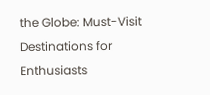the Globe: Must-Visit Destinations for Enthusiasts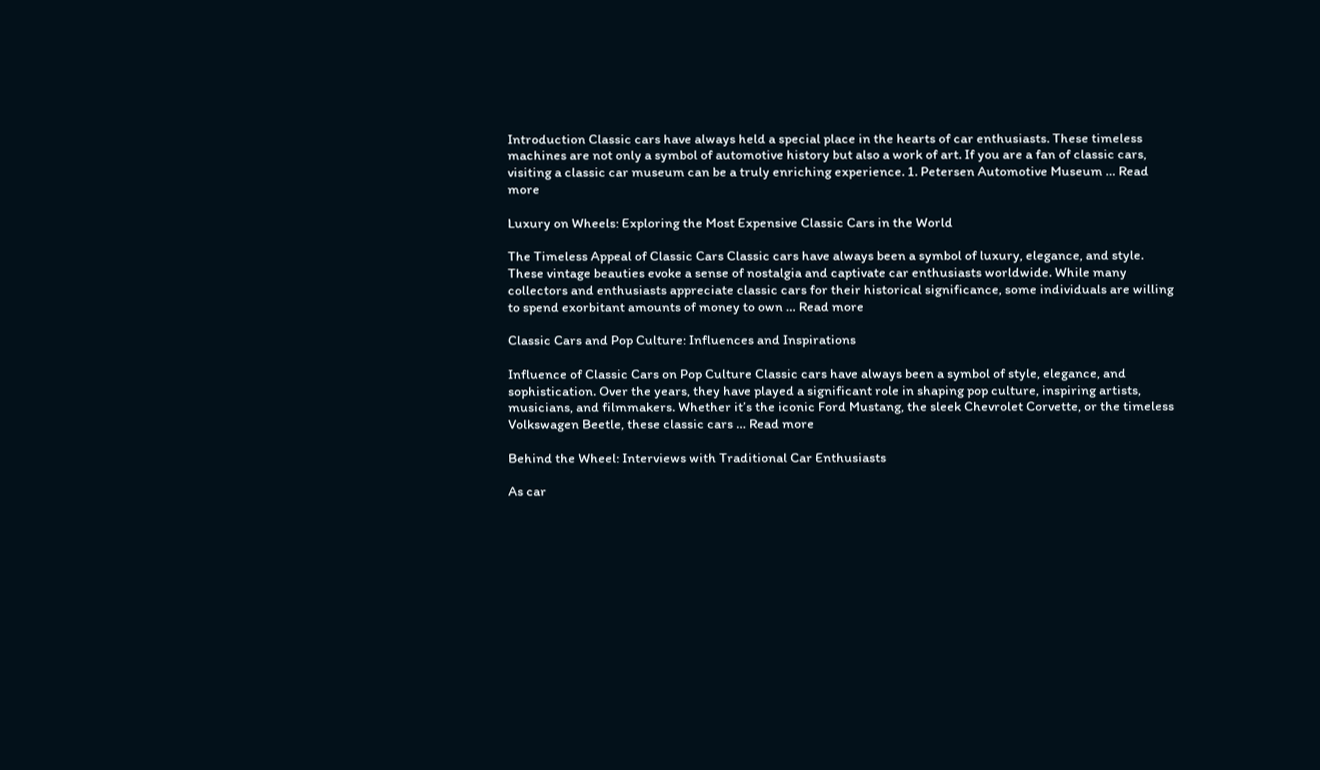Introduction Classic cars have always held a special place in the hearts of car enthusiasts. These timeless machines are not only a symbol of automotive history but also a work of art. If you are a fan of classic cars, visiting a classic car museum can be a truly enriching experience. 1. Petersen Automotive Museum … Read more

Luxury on Wheels: Exploring the Most Expensive Classic Cars in the World

The Timeless Appeal of Classic Cars Classic cars have always been a symbol of luxury, elegance, and style. These vintage beauties evoke a sense of nostalgia and captivate car enthusiasts worldwide. While many collectors and enthusiasts appreciate classic cars for their historical significance, some individuals are willing to spend exorbitant amounts of money to own … Read more

Classic Cars and Pop Culture: Influences and Inspirations

Influence of Classic Cars on Pop Culture Classic cars have always been a symbol of style, elegance, and sophistication. Over the years, they have played a significant role in shaping pop culture, inspiring artists, musicians, and filmmakers. Whether it’s the iconic Ford Mustang, the sleek Chevrolet Corvette, or the timeless Volkswagen Beetle, these classic cars … Read more

Behind the Wheel: Interviews with Traditional Car Enthusiasts

As car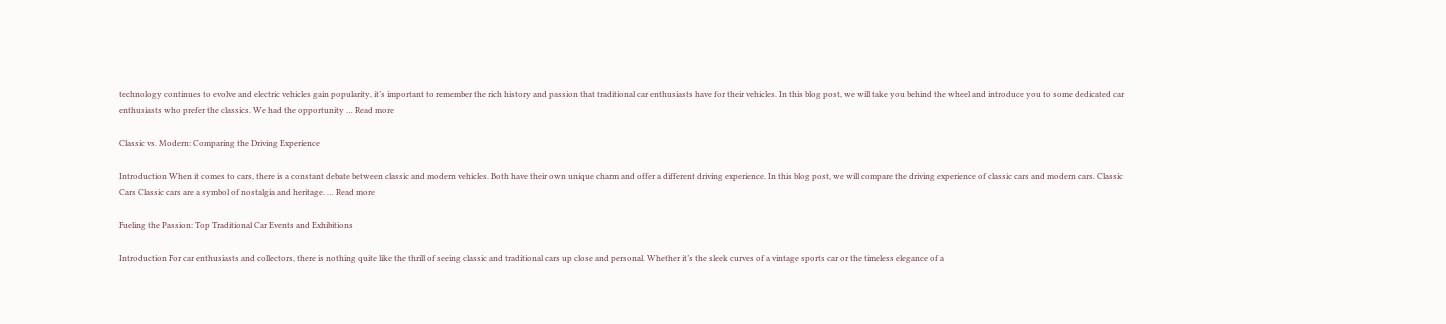technology continues to evolve and electric vehicles gain popularity, it’s important to remember the rich history and passion that traditional car enthusiasts have for their vehicles. In this blog post, we will take you behind the wheel and introduce you to some dedicated car enthusiasts who prefer the classics. We had the opportunity … Read more

Classic vs. Modern: Comparing the Driving Experience

Introduction When it comes to cars, there is a constant debate between classic and modern vehicles. Both have their own unique charm and offer a different driving experience. In this blog post, we will compare the driving experience of classic cars and modern cars. Classic Cars Classic cars are a symbol of nostalgia and heritage. … Read more

Fueling the Passion: Top Traditional Car Events and Exhibitions

Introduction For car enthusiasts and collectors, there is nothing quite like the thrill of seeing classic and traditional cars up close and personal. Whether it’s the sleek curves of a vintage sports car or the timeless elegance of a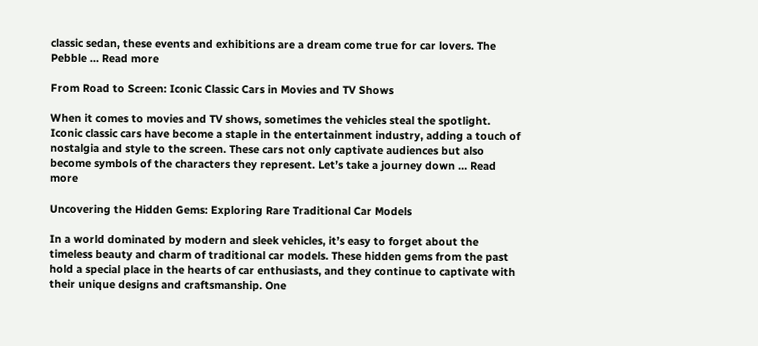classic sedan, these events and exhibitions are a dream come true for car lovers. The Pebble … Read more

From Road to Screen: Iconic Classic Cars in Movies and TV Shows

When it comes to movies and TV shows, sometimes the vehicles steal the spotlight. Iconic classic cars have become a staple in the entertainment industry, adding a touch of nostalgia and style to the screen. These cars not only captivate audiences but also become symbols of the characters they represent. Let’s take a journey down … Read more

Uncovering the Hidden Gems: Exploring Rare Traditional Car Models

In a world dominated by modern and sleek vehicles, it’s easy to forget about the timeless beauty and charm of traditional car models. These hidden gems from the past hold a special place in the hearts of car enthusiasts, and they continue to captivate with their unique designs and craftsmanship. One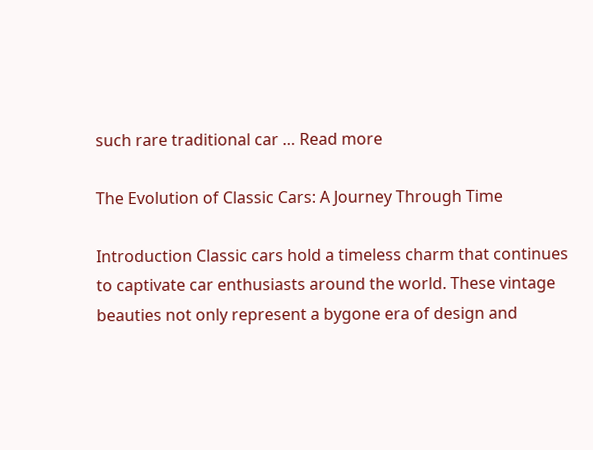such rare traditional car … Read more

The Evolution of Classic Cars: A Journey Through Time

Introduction Classic cars hold a timeless charm that continues to captivate car enthusiasts around the world. These vintage beauties not only represent a bygone era of design and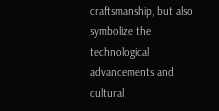craftsmanship, but also symbolize the technological advancements and cultural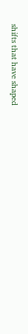shifts that have shaped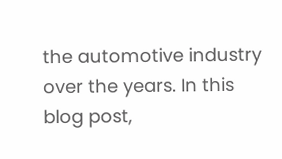the automotive industry over the years. In this blog post,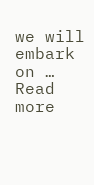we will embark on … Read more